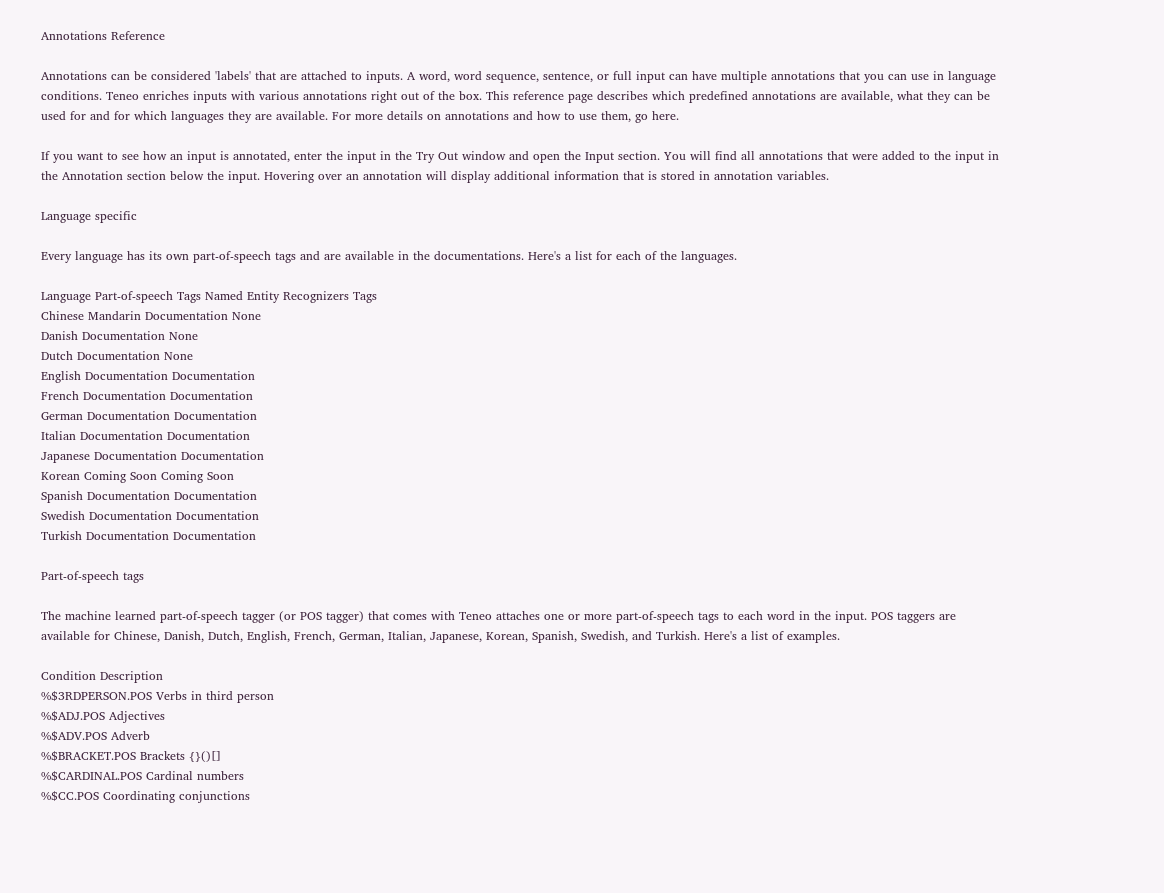Annotations Reference

Annotations can be considered 'labels' that are attached to inputs. A word, word sequence, sentence, or full input can have multiple annotations that you can use in language conditions. Teneo enriches inputs with various annotations right out of the box. This reference page describes which predefined annotations are available, what they can be used for and for which languages they are available. For more details on annotations and how to use them, go here.

If you want to see how an input is annotated, enter the input in the Try Out window and open the Input section. You will find all annotations that were added to the input in the Annotation section below the input. Hovering over an annotation will display additional information that is stored in annotation variables.

Language specific

Every language has its own part-of-speech tags and are available in the documentations. Here's a list for each of the languages.

Language Part-of-speech Tags Named Entity Recognizers Tags
Chinese Mandarin Documentation None
Danish Documentation None
Dutch Documentation None
English Documentation Documentation
French Documentation Documentation
German Documentation Documentation
Italian Documentation Documentation
Japanese Documentation Documentation
Korean Coming Soon Coming Soon
Spanish Documentation Documentation
Swedish Documentation Documentation
Turkish Documentation Documentation

Part-of-speech tags

The machine learned part-of-speech tagger (or POS tagger) that comes with Teneo attaches one or more part-of-speech tags to each word in the input. POS taggers are available for Chinese, Danish, Dutch, English, French, German, Italian, Japanese, Korean, Spanish, Swedish, and Turkish. Here's a list of examples.

Condition Description
%$3RDPERSON.POS Verbs in third person
%$ADJ.POS Adjectives
%$ADV.POS Adverb
%$BRACKET.POS Brackets {}()[]
%$CARDINAL.POS Cardinal numbers
%$CC.POS Coordinating conjunctions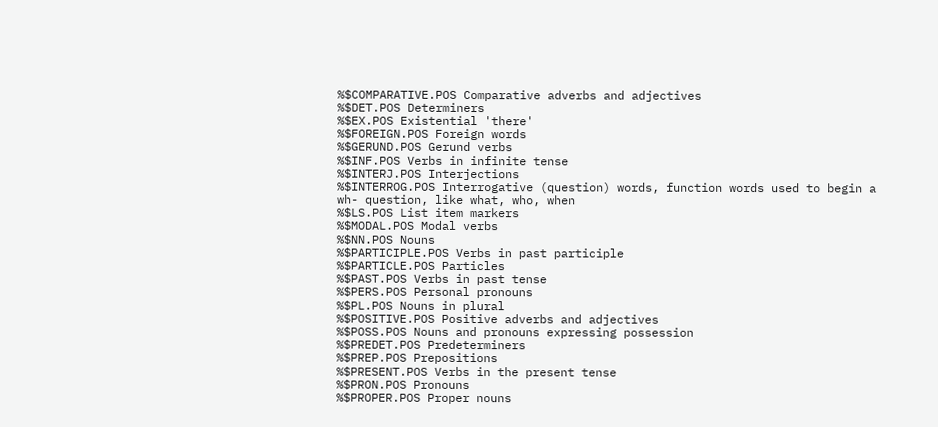%$COMPARATIVE.POS Comparative adverbs and adjectives
%$DET.POS Determiners
%$EX.POS Existential 'there'
%$FOREIGN.POS Foreign words
%$GERUND.POS Gerund verbs
%$INF.POS Verbs in infinite tense
%$INTERJ.POS Interjections
%$INTERROG.POS Interrogative (question) words, function words used to begin a wh- question, like what, who, when
%$LS.POS List item markers
%$MODAL.POS Modal verbs
%$NN.POS Nouns
%$PARTICIPLE.POS Verbs in past participle
%$PARTICLE.POS Particles
%$PAST.POS Verbs in past tense
%$PERS.POS Personal pronouns
%$PL.POS Nouns in plural
%$POSITIVE.POS Positive adverbs and adjectives
%$POSS.POS Nouns and pronouns expressing possession
%$PREDET.POS Predeterminers
%$PREP.POS Prepositions
%$PRESENT.POS Verbs in the present tense
%$PRON.POS Pronouns
%$PROPER.POS Proper nouns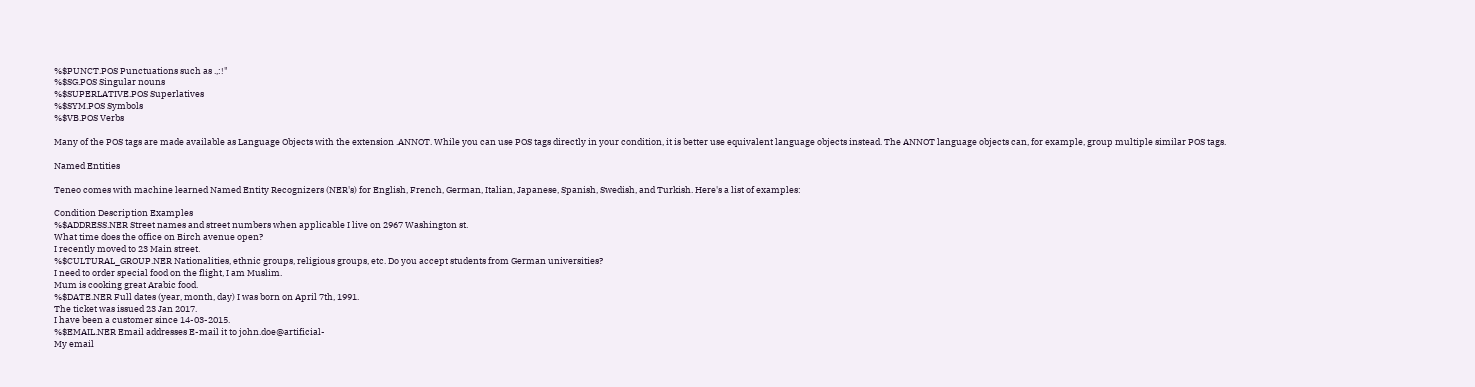%$PUNCT.POS Punctuations such as .,:!"
%$SG.POS Singular nouns
%$SUPERLATIVE.POS Superlatives
%$SYM.POS Symbols
%$VB.POS Verbs

Many of the POS tags are made available as Language Objects with the extension .ANNOT. While you can use POS tags directly in your condition, it is better use equivalent language objects instead. The ANNOT language objects can, for example, group multiple similar POS tags.

Named Entities

Teneo comes with machine learned Named Entity Recognizers (NER's) for English, French, German, Italian, Japanese, Spanish, Swedish, and Turkish. Here's a list of examples:

Condition Description Examples
%$ADDRESS.NER Street names and street numbers when applicable I live on 2967 Washington st.
What time does the office on Birch avenue open?
I recently moved to 23 Main street.
%$CULTURAL_GROUP.NER Nationalities, ethnic groups, religious groups, etc. Do you accept students from German universities?
I need to order special food on the flight, I am Muslim.
Mum is cooking great Arabic food.
%$DATE.NER Full dates (year, month, day) I was born on April 7th, 1991.
The ticket was issued 23 Jan 2017.
I have been a customer since 14-03-2015.
%$EMAIL.NER Email addresses E-mail it to john.doe@artificial-
My email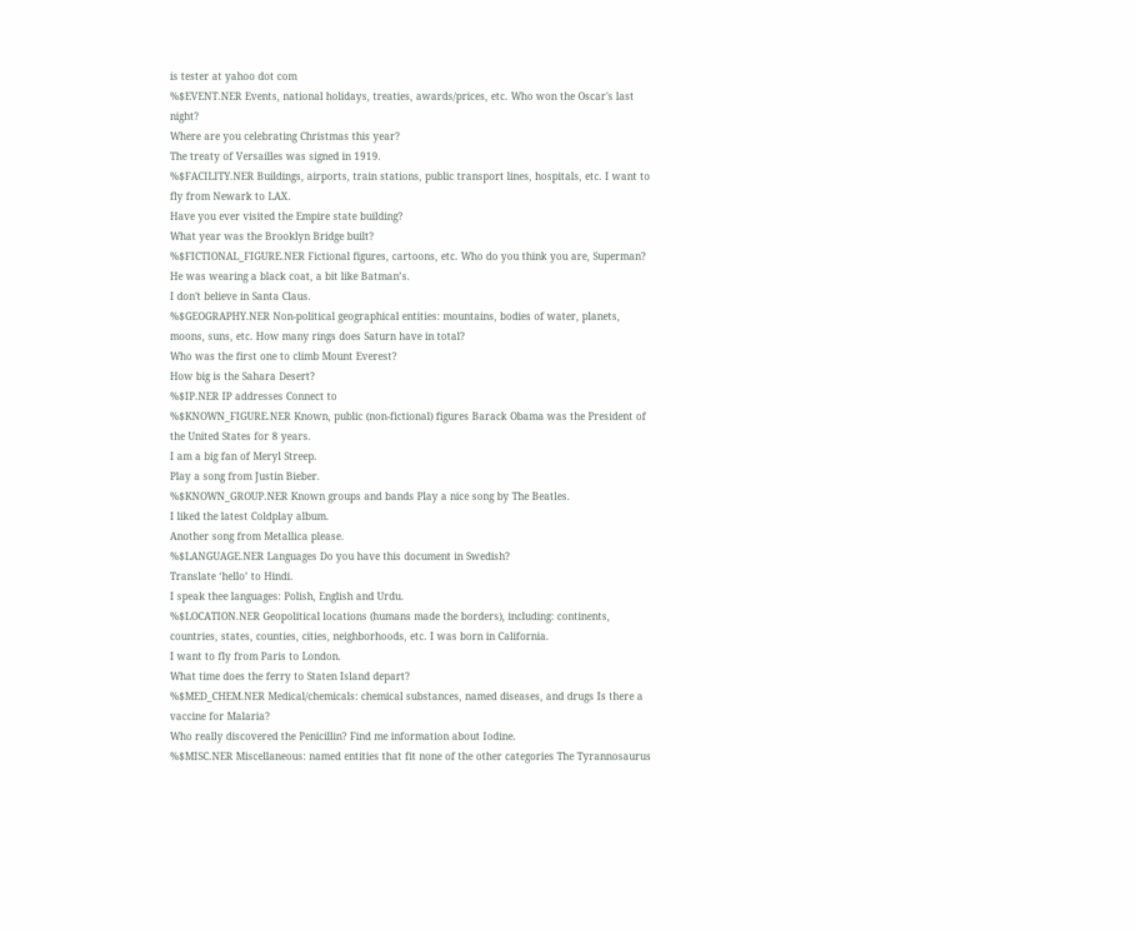is tester at yahoo dot com
%$EVENT.NER Events, national holidays, treaties, awards/prices, etc. Who won the Oscar's last night?
Where are you celebrating Christmas this year?
The treaty of Versailles was signed in 1919.
%$FACILITY.NER Buildings, airports, train stations, public transport lines, hospitals, etc. I want to fly from Newark to LAX.
Have you ever visited the Empire state building?
What year was the Brooklyn Bridge built?
%$FICTIONAL_FIGURE.NER Fictional figures, cartoons, etc. Who do you think you are, Superman?
He was wearing a black coat, a bit like Batman’s.
I don't believe in Santa Claus.
%$GEOGRAPHY.NER Non-political geographical entities: mountains, bodies of water, planets, moons, suns, etc. How many rings does Saturn have in total?
Who was the first one to climb Mount Everest?
How big is the Sahara Desert?
%$IP.NER IP addresses Connect to
%$KNOWN_FIGURE.NER Known, public (non-fictional) figures Barack Obama was the President of the United States for 8 years.
I am a big fan of Meryl Streep.
Play a song from Justin Bieber.
%$KNOWN_GROUP.NER Known groups and bands Play a nice song by The Beatles.
I liked the latest Coldplay album.
Another song from Metallica please.
%$LANGUAGE.NER Languages Do you have this document in Swedish?
Translate ‘hello’ to Hindi.
I speak thee languages: Polish, English and Urdu.
%$LOCATION.NER Geopolitical locations (humans made the borders), including: continents, countries, states, counties, cities, neighborhoods, etc. I was born in California.
I want to fly from Paris to London.
What time does the ferry to Staten Island depart?
%$MED_CHEM.NER Medical/chemicals: chemical substances, named diseases, and drugs Is there a vaccine for Malaria?
Who really discovered the Penicillin? Find me information about Iodine.
%$MISC.NER Miscellaneous: named entities that fit none of the other categories The Tyrannosaurus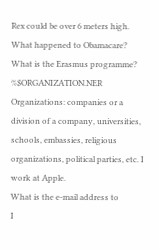Rex could be over 6 meters high.
What happened to Obamacare?
What is the Erasmus programme?
%$ORGANIZATION.NER Organizations: companies or a division of a company, universities, schools, embassies, religious organizations, political parties, etc. I work at Apple.
What is the e-mail address to
I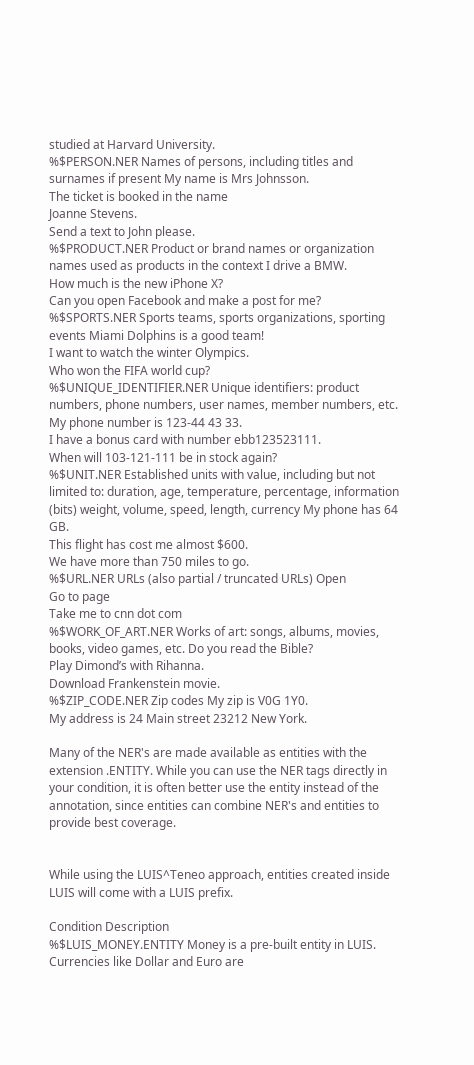studied at Harvard University.
%$PERSON.NER Names of persons, including titles and surnames if present My name is Mrs Johnsson.
The ticket is booked in the name
Joanne Stevens.
Send a text to John please.
%$PRODUCT.NER Product or brand names or organization names used as products in the context I drive a BMW.
How much is the new iPhone X?
Can you open Facebook and make a post for me?
%$SPORTS.NER Sports teams, sports organizations, sporting events Miami Dolphins is a good team!
I want to watch the winter Olympics.
Who won the FIFA world cup?
%$UNIQUE_IDENTIFIER.NER Unique identifiers: product numbers, phone numbers, user names, member numbers, etc. My phone number is 123-44 43 33.
I have a bonus card with number ebb123523111.
When will 103-121-111 be in stock again?
%$UNIT.NER Established units with value, including but not limited to: duration, age, temperature, percentage, information (bits) weight, volume, speed, length, currency My phone has 64 GB.
This flight has cost me almost $600.
We have more than 750 miles to go.
%$URL.NER URLs (also partial / truncated URLs) Open
Go to page
Take me to cnn dot com
%$WORK_OF_ART.NER Works of art: songs, albums, movies, books, video games, etc. Do you read the Bible?
Play Dimond’s with Rihanna.
Download Frankenstein movie.
%$ZIP_CODE.NER Zip codes My zip is V0G 1Y0.
My address is 24 Main street 23212 New York.

Many of the NER's are made available as entities with the extension .ENTITY. While you can use the NER tags directly in your condition, it is often better use the entity instead of the annotation, since entities can combine NER's and entities to provide best coverage.


While using the LUIS^Teneo approach, entities created inside LUIS will come with a LUIS prefix.

Condition Description
%$LUIS_MONEY.ENTITY Money is a pre-built entity in LUIS. Currencies like Dollar and Euro are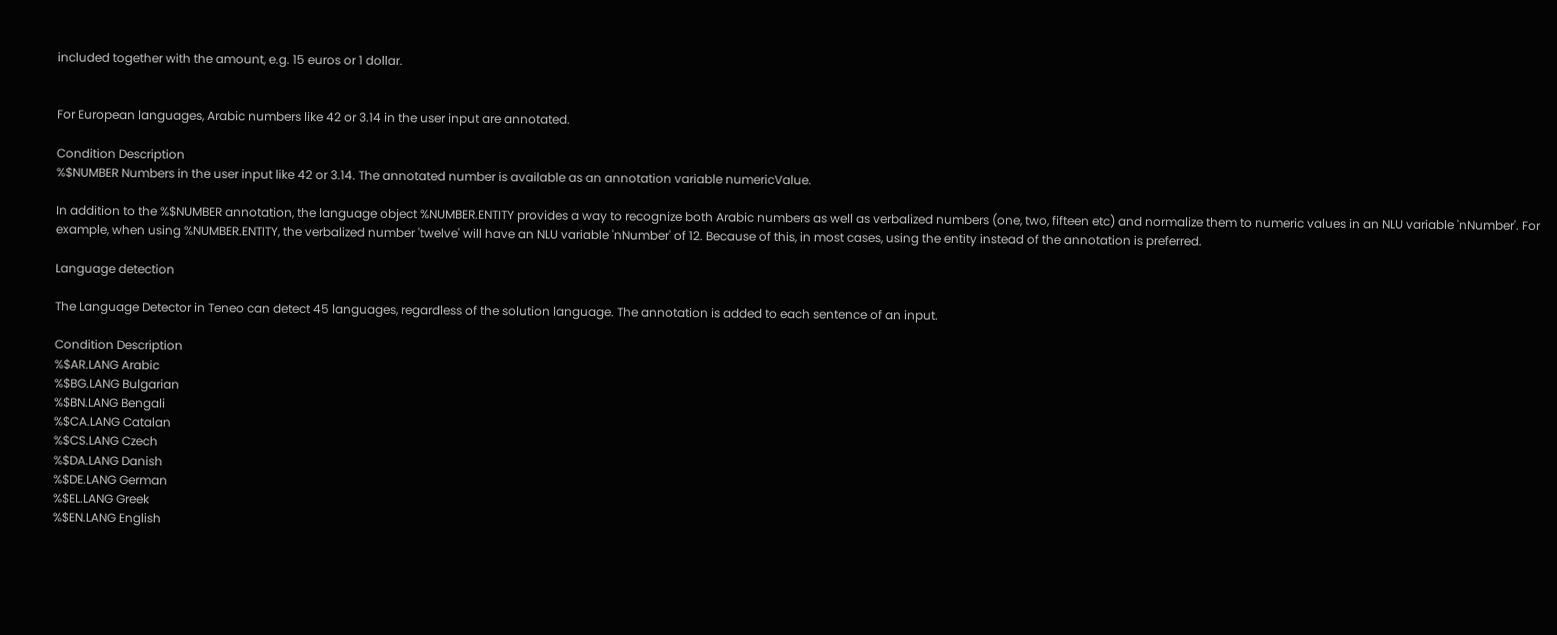included together with the amount, e.g. 15 euros or 1 dollar.


For European languages, Arabic numbers like 42 or 3.14 in the user input are annotated.

Condition Description
%$NUMBER Numbers in the user input like 42 or 3.14. The annotated number is available as an annotation variable numericValue.

In addition to the %$NUMBER annotation, the language object %NUMBER.ENTITY provides a way to recognize both Arabic numbers as well as verbalized numbers (one, two, fifteen etc) and normalize them to numeric values in an NLU variable 'nNumber'. For example, when using %NUMBER.ENTITY, the verbalized number 'twelve' will have an NLU variable 'nNumber' of 12. Because of this, in most cases, using the entity instead of the annotation is preferred.

Language detection

The Language Detector in Teneo can detect 45 languages, regardless of the solution language. The annotation is added to each sentence of an input.

Condition Description
%$AR.LANG Arabic
%$BG.LANG Bulgarian
%$BN.LANG Bengali
%$CA.LANG Catalan
%$CS.LANG Czech
%$DA.LANG Danish
%$DE.LANG German
%$EL.LANG Greek
%$EN.LANG English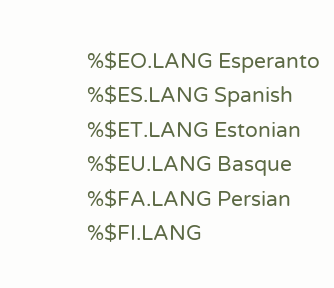%$EO.LANG Esperanto
%$ES.LANG Spanish
%$ET.LANG Estonian
%$EU.LANG Basque
%$FA.LANG Persian
%$FI.LANG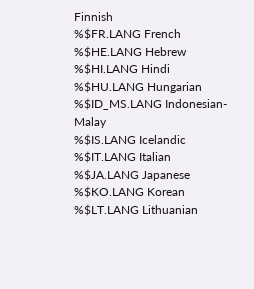Finnish
%$FR.LANG French
%$HE.LANG Hebrew
%$HI.LANG Hindi
%$HU.LANG Hungarian
%$ID_MS.LANG Indonesian-Malay
%$IS.LANG Icelandic
%$IT.LANG Italian
%$JA.LANG Japanese
%$KO.LANG Korean
%$LT.LANG Lithuanian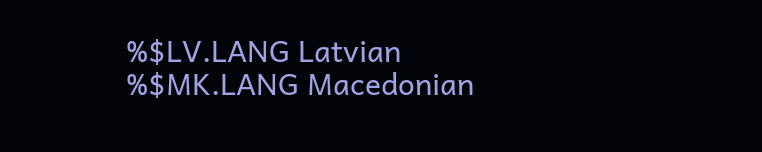%$LV.LANG Latvian
%$MK.LANG Macedonian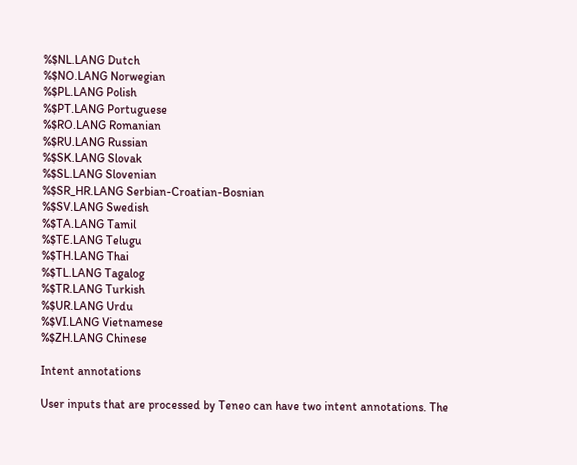%$NL.LANG Dutch
%$NO.LANG Norwegian
%$PL.LANG Polish
%$PT.LANG Portuguese
%$RO.LANG Romanian
%$RU.LANG Russian
%$SK.LANG Slovak
%$SL.LANG Slovenian
%$SR_HR.LANG Serbian-Croatian-Bosnian
%$SV.LANG Swedish
%$TA.LANG Tamil
%$TE.LANG Telugu
%$TH.LANG Thai
%$TL.LANG Tagalog
%$TR.LANG Turkish
%$UR.LANG Urdu
%$VI.LANG Vietnamese
%$ZH.LANG Chinese

Intent annotations

User inputs that are processed by Teneo can have two intent annotations. The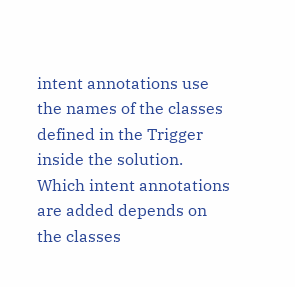intent annotations use the names of the classes defined in the Trigger inside the solution. Which intent annotations are added depends on the classes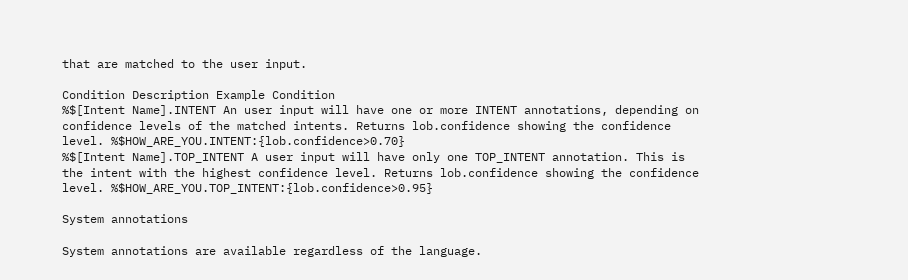that are matched to the user input.

Condition Description Example Condition
%$[Intent Name].INTENT An user input will have one or more INTENT annotations, depending on confidence levels of the matched intents. Returns lob.confidence showing the confidence level. %$HOW_ARE_YOU.INTENT:{lob.confidence>0.70}
%$[Intent Name].TOP_INTENT A user input will have only one TOP_INTENT annotation. This is the intent with the highest confidence level. Returns lob.confidence showing the confidence level. %$HOW_ARE_YOU.TOP_INTENT:{lob.confidence>0.95}

System annotations

System annotations are available regardless of the language.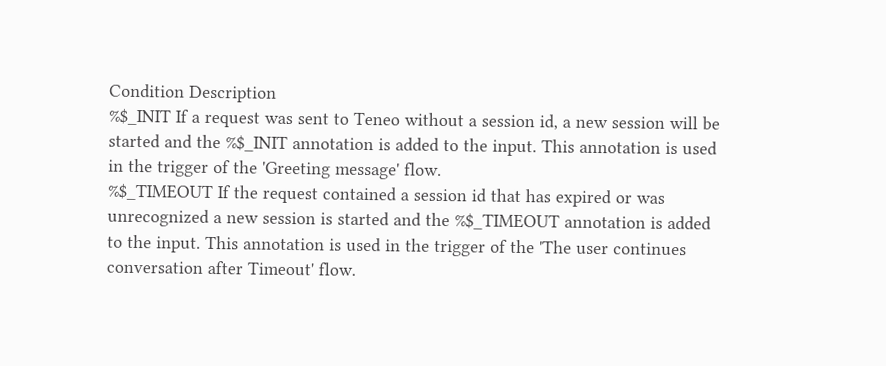Condition Description
%$_INIT If a request was sent to Teneo without a session id, a new session will be started and the %$_INIT annotation is added to the input. This annotation is used in the trigger of the 'Greeting message' flow.
%$_TIMEOUT If the request contained a session id that has expired or was unrecognized a new session is started and the %$_TIMEOUT annotation is added to the input. This annotation is used in the trigger of the 'The user continues conversation after Timeout' flow.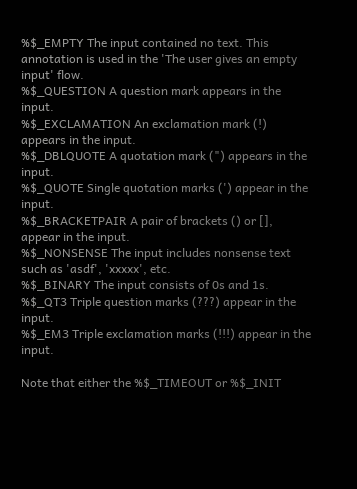%$_EMPTY The input contained no text. This annotation is used in the 'The user gives an empty input' flow.
%$_QUESTION A question mark appears in the input.
%$_EXCLAMATION An exclamation mark (!) appears in the input.
%$_DBLQUOTE A quotation mark (") appears in the input.
%$_QUOTE Single quotation marks (') appear in the input.
%$_BRACKETPAIR A pair of brackets () or [], appear in the input.
%$_NONSENSE The input includes nonsense text such as 'asdf', 'xxxxx', etc.
%$_BINARY The input consists of 0s and 1s.
%$_QT3 Triple question marks (???) appear in the input.
%$_EM3 Triple exclamation marks (!!!) appear in the input.

Note that either the %$_TIMEOUT or %$_INIT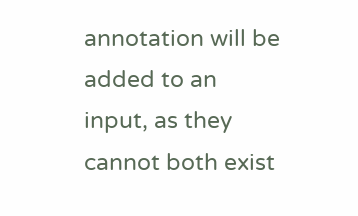annotation will be added to an input, as they cannot both exist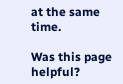at the same time.

Was this page helpful?